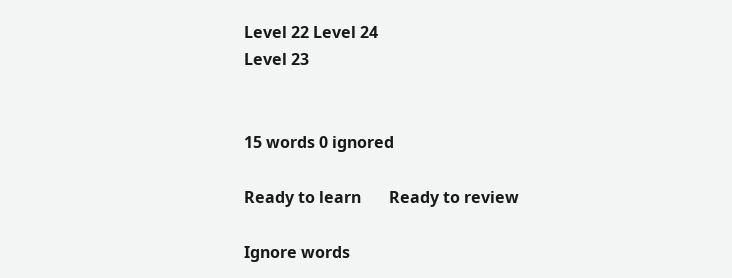Level 22 Level 24
Level 23


15 words 0 ignored

Ready to learn       Ready to review

Ignore words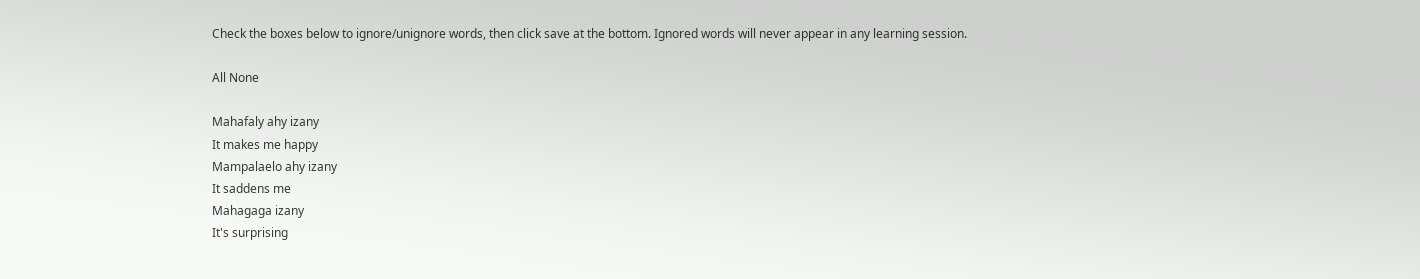Check the boxes below to ignore/unignore words, then click save at the bottom. Ignored words will never appear in any learning session.

All None

Mahafaly ahy izany
It makes me happy
Mampalaelo ahy izany
It saddens me
Mahagaga izany
It's surprising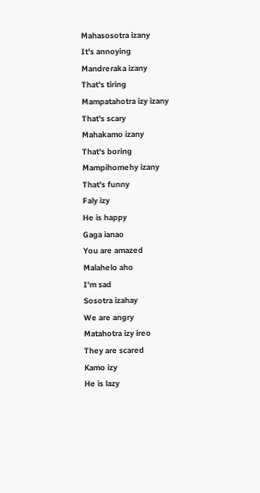Mahasosotra izany
It's annoying
Mandreraka izany
That's tiring
Mampatahotra izy izany
That's scary
Mahakamo izany
That's boring
Mampihomehy izany
That's funny
Faly izy
He is happy
Gaga ianao
You are amazed
Malahelo aho
I'm sad
Sosotra izahay
We are angry
Matahotra izy ireo
They are scared
Kamo izy
He is lazy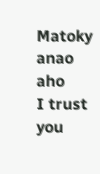Matoky anao aho
I trust you